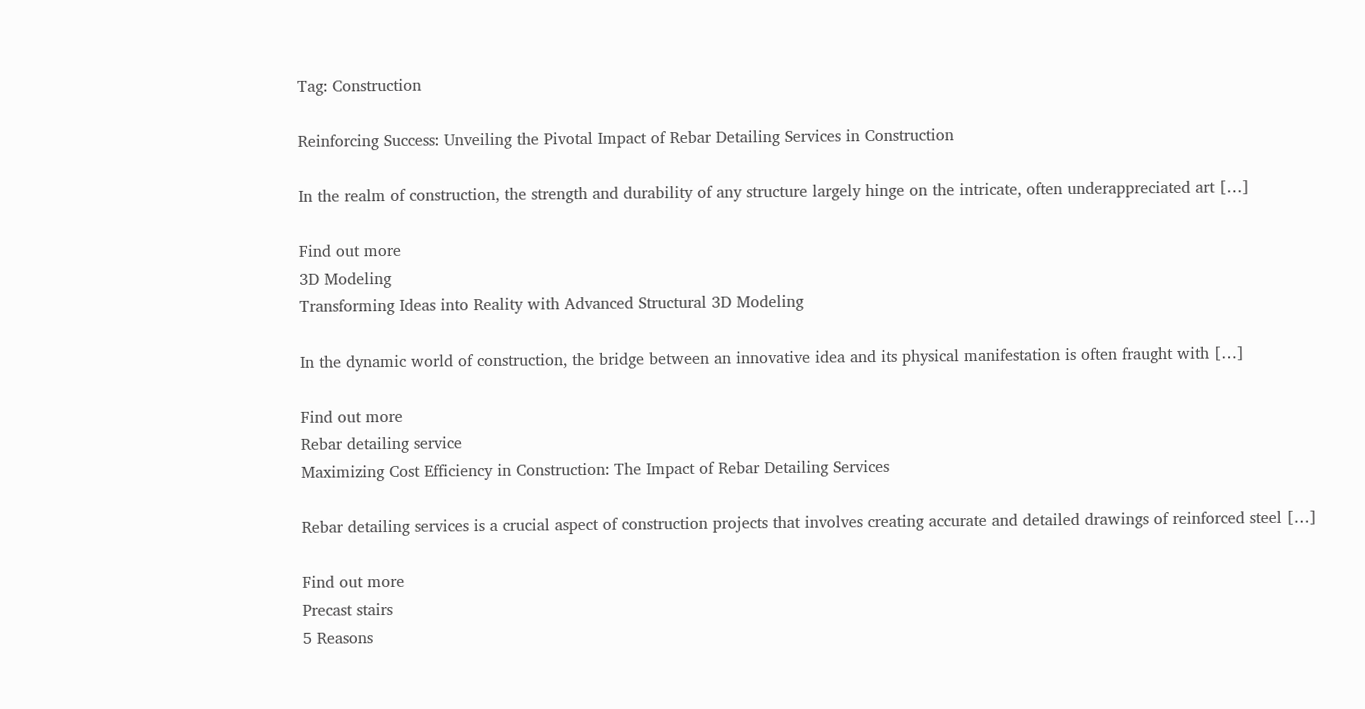Tag: Construction

Reinforcing Success: Unveiling the Pivotal Impact of Rebar Detailing Services in Construction

In the realm of construction, the strength and durability of any structure largely hinge on the intricate, often underappreciated art […]

Find out more
3D Modeling
Transforming Ideas into Reality with Advanced Structural 3D Modeling

In the dynamic world of construction, the bridge between an innovative idea and its physical manifestation is often fraught with […]

Find out more
Rebar detailing service
Maximizing Cost Efficiency in Construction: The Impact of Rebar Detailing Services

Rebar detailing services is a crucial aspect of construction projects that involves creating accurate and detailed drawings of reinforced steel […]

Find out more
Precast stairs
5 Reasons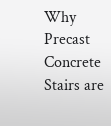Why Precast Concrete Stairs are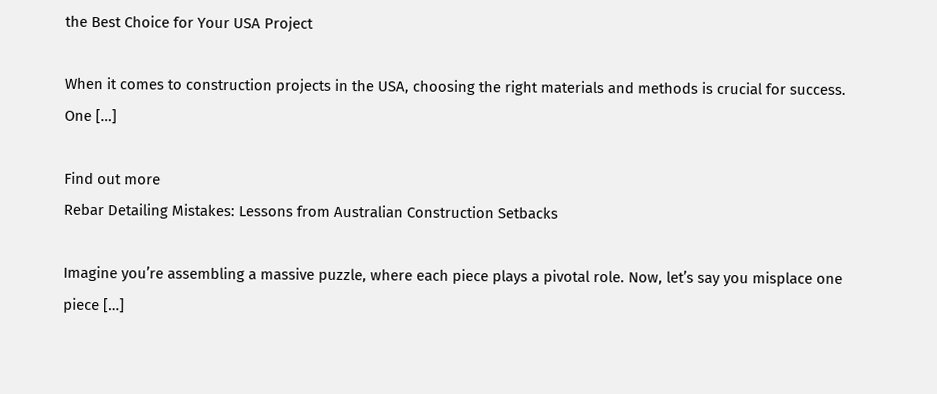the Best Choice for Your USA Project

When it comes to construction projects in the USA, choosing the right materials and methods is crucial for success. One […]

Find out more
Rebar Detailing Mistakes: Lessons from Australian Construction Setbacks

Imagine you’re assembling a massive puzzle, where each piece plays a pivotal role. Now, let’s say you misplace one piece […]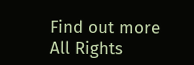Find out more
All Rights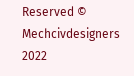Reserved © Mechcivdesigners 2022